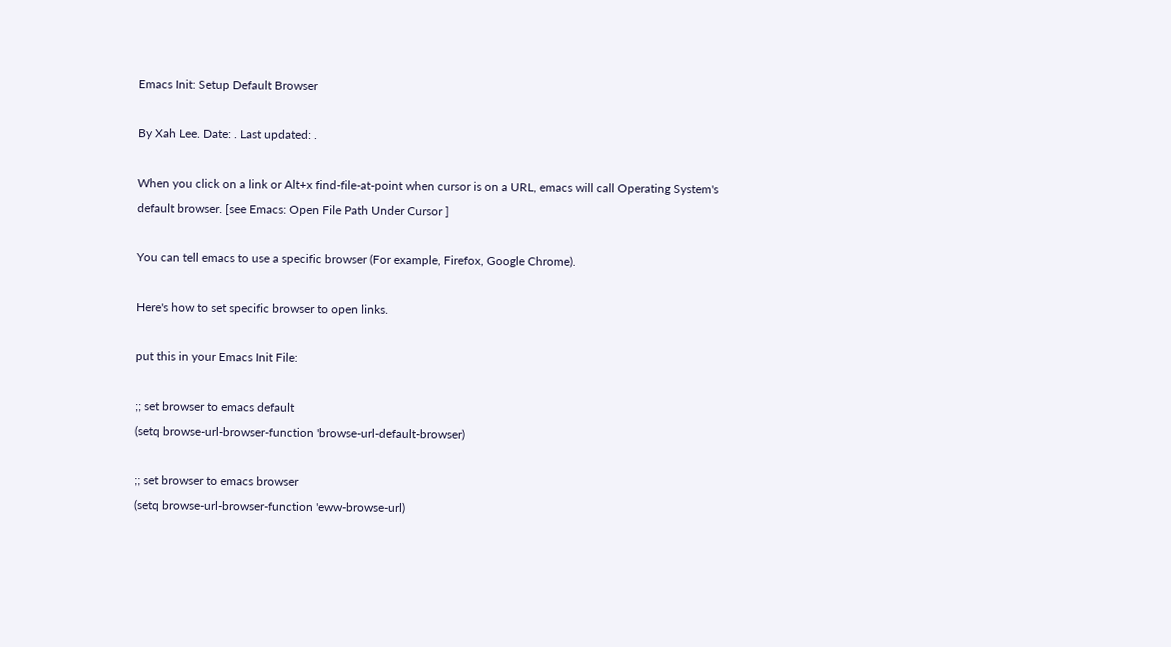Emacs Init: Setup Default Browser

By Xah Lee. Date: . Last updated: .

When you click on a link or Alt+x find-file-at-point when cursor is on a URL, emacs will call Operating System's default browser. [see Emacs: Open File Path Under Cursor ]

You can tell emacs to use a specific browser (For example, Firefox, Google Chrome).

Here's how to set specific browser to open links.

put this in your Emacs Init File:

;; set browser to emacs default
(setq browse-url-browser-function 'browse-url-default-browser)

;; set browser to emacs browser
(setq browse-url-browser-function 'eww-browse-url)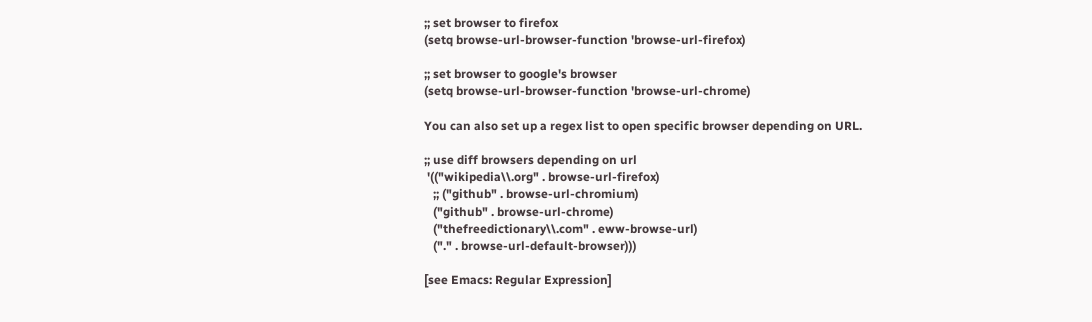;; set browser to firefox
(setq browse-url-browser-function 'browse-url-firefox)

;; set browser to google's browser
(setq browse-url-browser-function 'browse-url-chrome)

You can also set up a regex list to open specific browser depending on URL.

;; use diff browsers depending on url
 '(("wikipedia\\.org" . browse-url-firefox)
   ;; ("github" . browse-url-chromium)
   ("github" . browse-url-chrome)
   ("thefreedictionary\\.com" . eww-browse-url)
   ("." . browse-url-default-browser)))

[see Emacs: Regular Expression]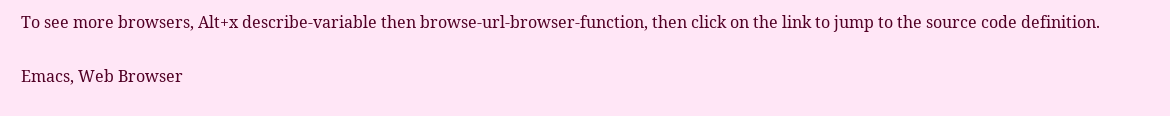To see more browsers, Alt+x describe-variable then browse-url-browser-function, then click on the link to jump to the source code definition.

Emacs, Web Browser